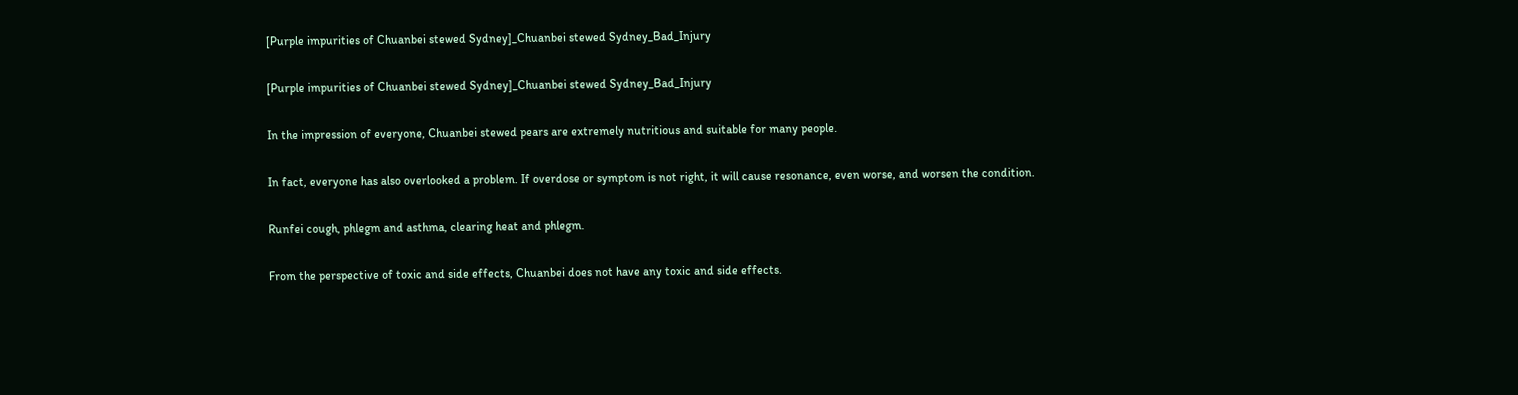[Purple impurities of Chuanbei stewed Sydney]_Chuanbei stewed Sydney_Bad_Injury

[Purple impurities of Chuanbei stewed Sydney]_Chuanbei stewed Sydney_Bad_Injury

In the impression of everyone, Chuanbei stewed pears are extremely nutritious and suitable for many people.

In fact, everyone has also overlooked a problem. If overdose or symptom is not right, it will cause resonance, even worse, and worsen the condition.

Runfei cough, phlegm and asthma, clearing heat and phlegm.

From the perspective of toxic and side effects, Chuanbei does not have any toxic and side effects.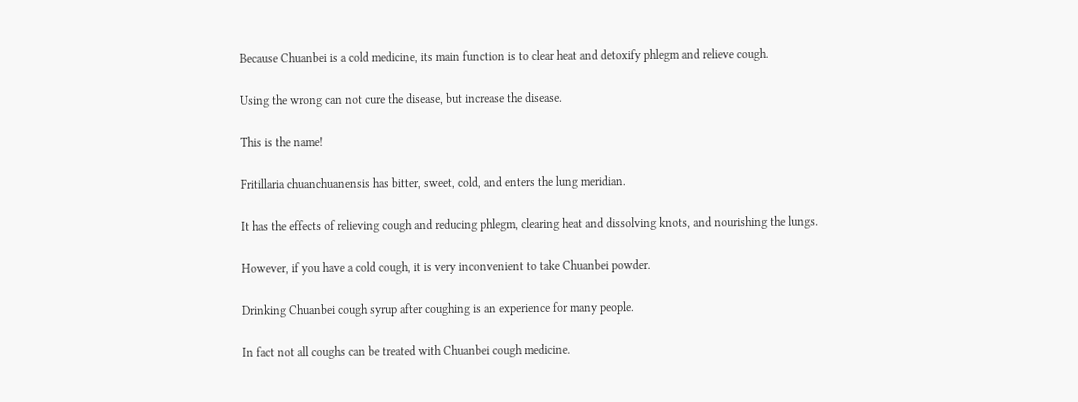Because Chuanbei is a cold medicine, its main function is to clear heat and detoxify phlegm and relieve cough.

Using the wrong can not cure the disease, but increase the disease.

This is the name!

Fritillaria chuanchuanensis has bitter, sweet, cold, and enters the lung meridian.

It has the effects of relieving cough and reducing phlegm, clearing heat and dissolving knots, and nourishing the lungs.

However, if you have a cold cough, it is very inconvenient to take Chuanbei powder.

Drinking Chuanbei cough syrup after coughing is an experience for many people.

In fact not all coughs can be treated with Chuanbei cough medicine.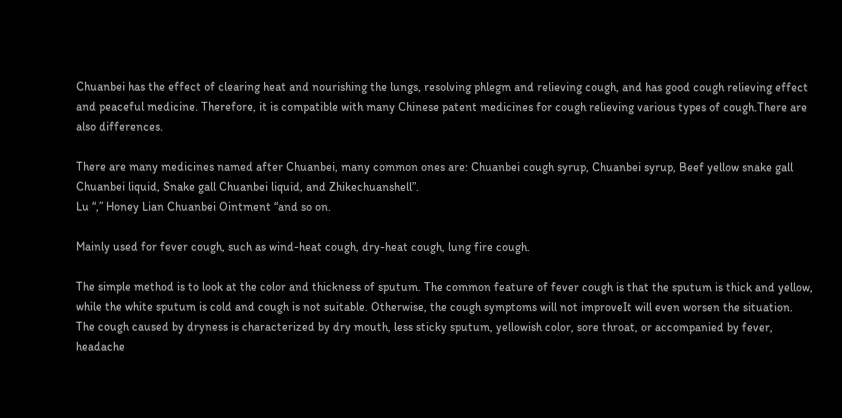Chuanbei has the effect of clearing heat and nourishing the lungs, resolving phlegm and relieving cough, and has good cough relieving effect and peaceful medicine. Therefore, it is compatible with many Chinese patent medicines for cough relieving various types of cough.There are also differences.

There are many medicines named after Chuanbei, many common ones are: Chuanbei cough syrup, Chuanbei syrup, Beef yellow snake gall Chuanbei liquid, Snake gall Chuanbei liquid, and Zhikechuanshell”.
Lu “,” Honey Lian Chuanbei Ointment “and so on.

Mainly used for fever cough, such as wind-heat cough, dry-heat cough, lung fire cough.

The simple method is to look at the color and thickness of sputum. The common feature of fever cough is that the sputum is thick and yellow, while the white sputum is cold and cough is not suitable. Otherwise, the cough symptoms will not improveIt will even worsen the situation.
The cough caused by dryness is characterized by dry mouth, less sticky sputum, yellowish color, sore throat, or accompanied by fever, headache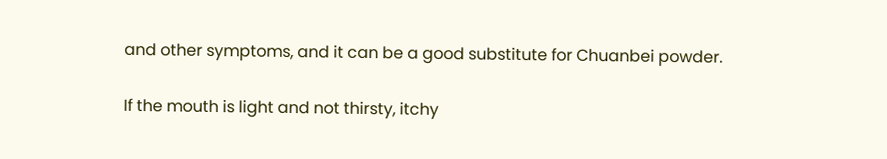and other symptoms, and it can be a good substitute for Chuanbei powder.

If the mouth is light and not thirsty, itchy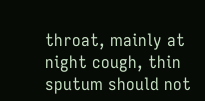throat, mainly at night cough, thin sputum should not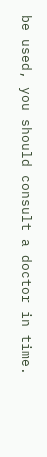be used, you should consult a doctor in time.